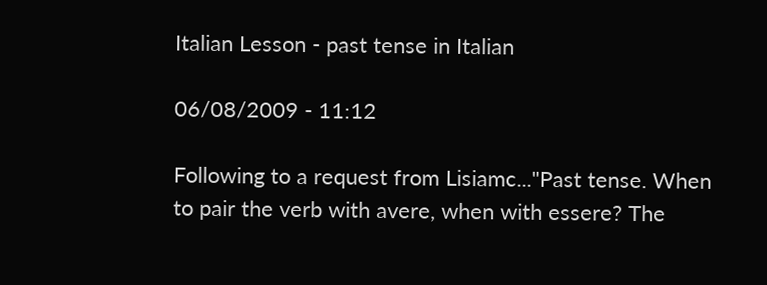Italian Lesson - past tense in Italian

06/08/2009 - 11:12

Following to a request from Lisiamc..."Past tense. When to pair the verb with avere, when with essere? The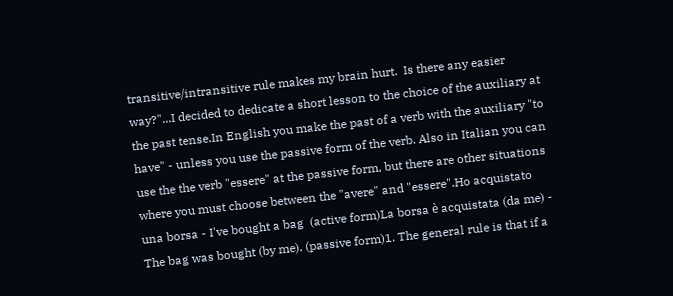transitive/intransitive rule makes my brain hurt.  Is there any easier way?"...I decided to dedicate a short lesson to the choice of the auxiliary at the past tense.In English you make the past of a verb with the auxiliary "to have" - unless you use the passive form of the verb. Also in Italian you can use the the verb "essere" at the passive form, but there are other situations where you must choose between the "avere" and "essere".Ho acquistato una borsa - I've bought a bag  (active form)La borsa è acquistata (da me) - The bag was bought (by me). (passive form)1. The general rule is that if a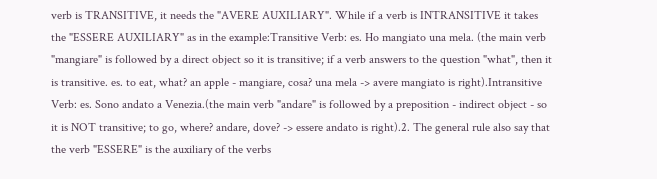verb is TRANSITIVE, it needs the "AVERE AUXILIARY". While if a verb is INTRANSITIVE it takes the "ESSERE AUXILIARY" as in the example:Transitive Verb: es. Ho mangiato una mela. (the main verb "mangiare" is followed by a direct object so it is transitive; if a verb answers to the question "what", then it is transitive. es. to eat, what? an apple - mangiare, cosa? una mela -> avere mangiato is right).Intransitive Verb: es. Sono andato a Venezia.(the main verb "andare" is followed by a preposition - indirect object - so it is NOT transitive; to go, where? andare, dove? -> essere andato is right).2. The general rule also say that the verb "ESSERE" is the auxiliary of the verbs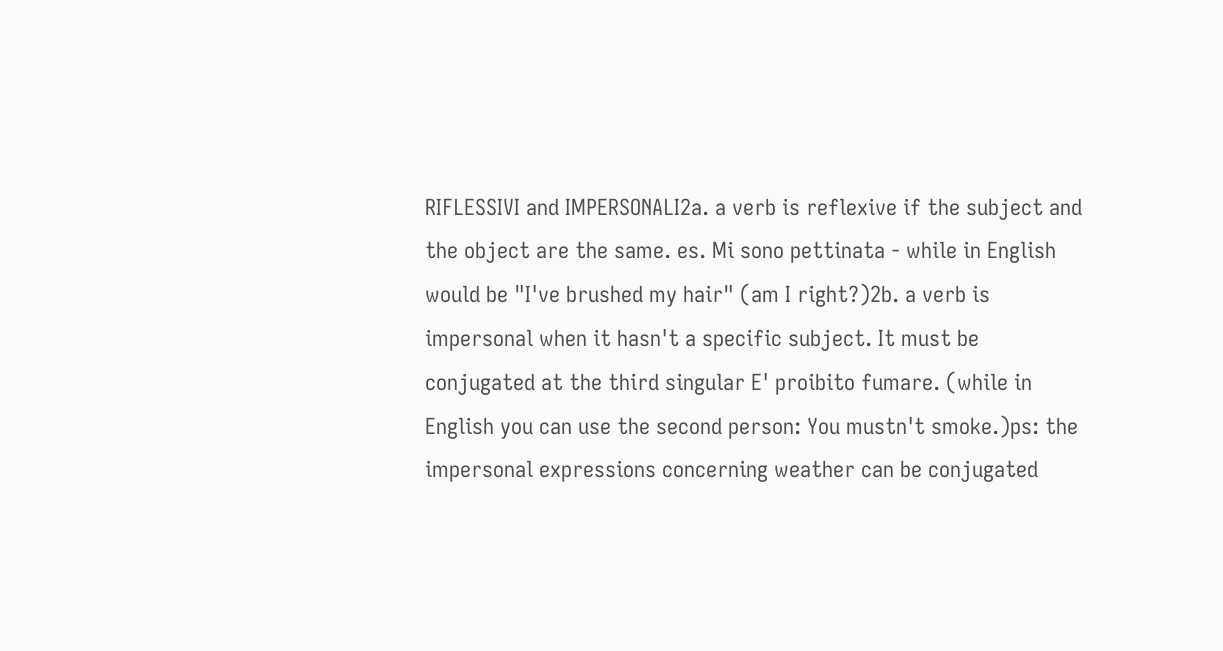RIFLESSIVI and IMPERSONALI2a. a verb is reflexive if the subject and the object are the same. es. Mi sono pettinata - while in English would be "I've brushed my hair" (am I right?)2b. a verb is impersonal when it hasn't a specific subject. It must be conjugated at the third singular E' proibito fumare. (while in English you can use the second person: You mustn't smoke.)ps: the impersonal expressions concerning weather can be conjugated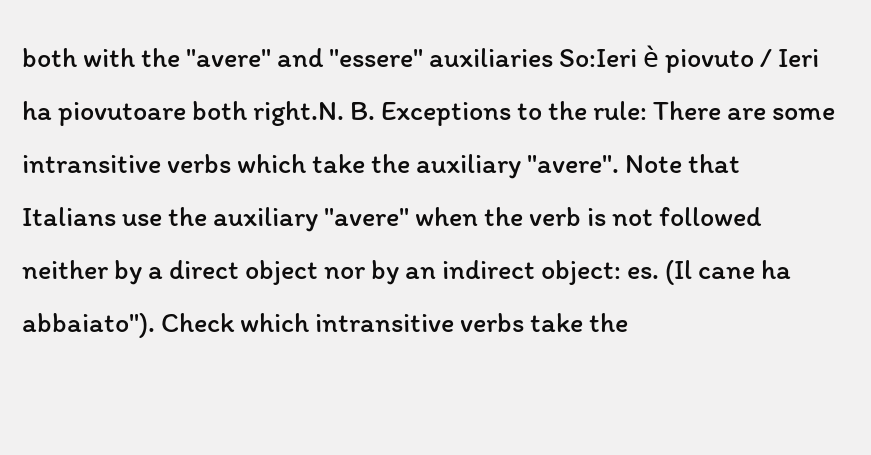both with the "avere" and "essere" auxiliaries So:Ieri è piovuto / Ieri ha piovutoare both right.N. B. Exceptions to the rule: There are some intransitive verbs which take the auxiliary "avere". Note that Italians use the auxiliary "avere" when the verb is not followed neither by a direct object nor by an indirect object: es. (Il cane ha abbaiato"). Check which intransitive verbs take the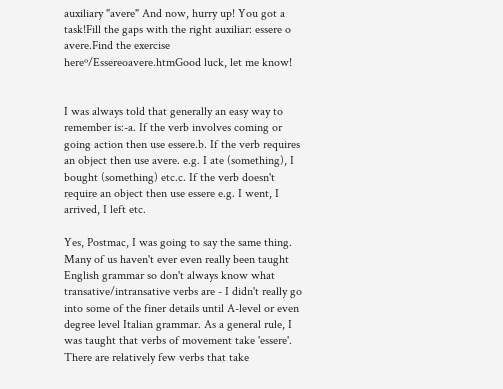auxiliary "avere" And now, hurry up! You got a task!Fill the gaps with the right auxiliar: essere o avere.Find the exercise hereº/Essereoavere.htmGood luck, let me know!


I was always told that generally an easy way to remember is:-a. If the verb involves coming or going action then use essere.b. If the verb requires an object then use avere. e.g. I ate (something), I bought (something) etc.c. If the verb doesn't require an object then use essere e.g. I went, I arrived, I left etc.

Yes, Postmac, I was going to say the same thing. Many of us haven't ever even really been taught English grammar so don't always know what transative/intransative verbs are - I didn't really go into some of the finer details until A-level or even degree level Italian grammar. As a general rule, I was taught that verbs of movement take 'essere'. There are relatively few verbs that take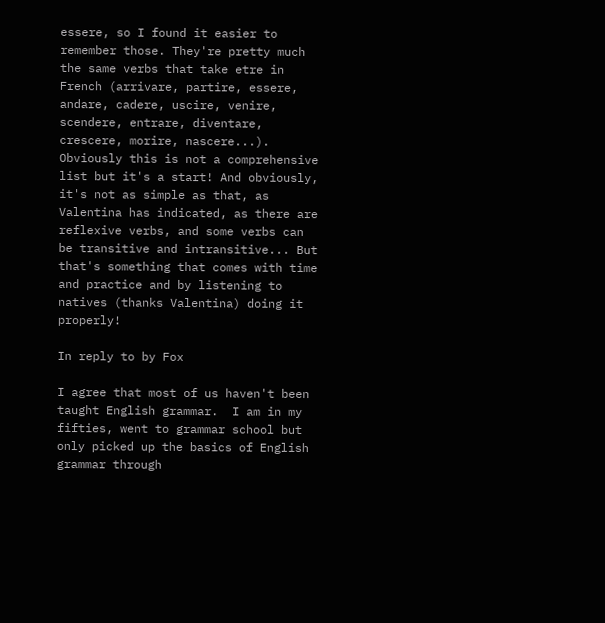essere, so I found it easier to remember those. They're pretty much the same verbs that take etre in French (arrivare, partire, essere, andare, cadere, uscire, venire, scendere, entrare, diventare, crescere, morire, nascere...). Obviously this is not a comprehensive list but it's a start! And obviously, it's not as simple as that, as Valentina has indicated, as there are reflexive verbs, and some verbs can be transitive and intransitive... But that's something that comes with time and practice and by listening to natives (thanks Valentina) doing it properly!

In reply to by Fox

I agree that most of us haven't been taught English grammar.  I am in my fifties, went to grammar school but only picked up the basics of English grammar through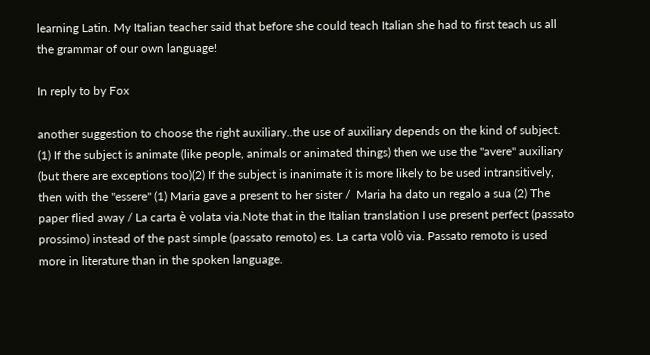learning Latin. My Italian teacher said that before she could teach Italian she had to first teach us all the grammar of our own language!

In reply to by Fox

another suggestion to choose the right auxiliary..the use of auxiliary depends on the kind of subject. (1) If the subject is animate (like people, animals or animated things) then we use the "avere" auxiliary (but there are exceptions too)(2) If the subject is inanimate it is more likely to be used intransitively, then with the "essere" (1) Maria gave a present to her sister /  Maria ha dato un regalo a sua (2) The paper flied away / La carta è volata via.Note that in the Italian translation I use present perfect (passato prossimo) instead of the past simple (passato remoto) es. La carta volò via. Passato remoto is used more in literature than in the spoken language.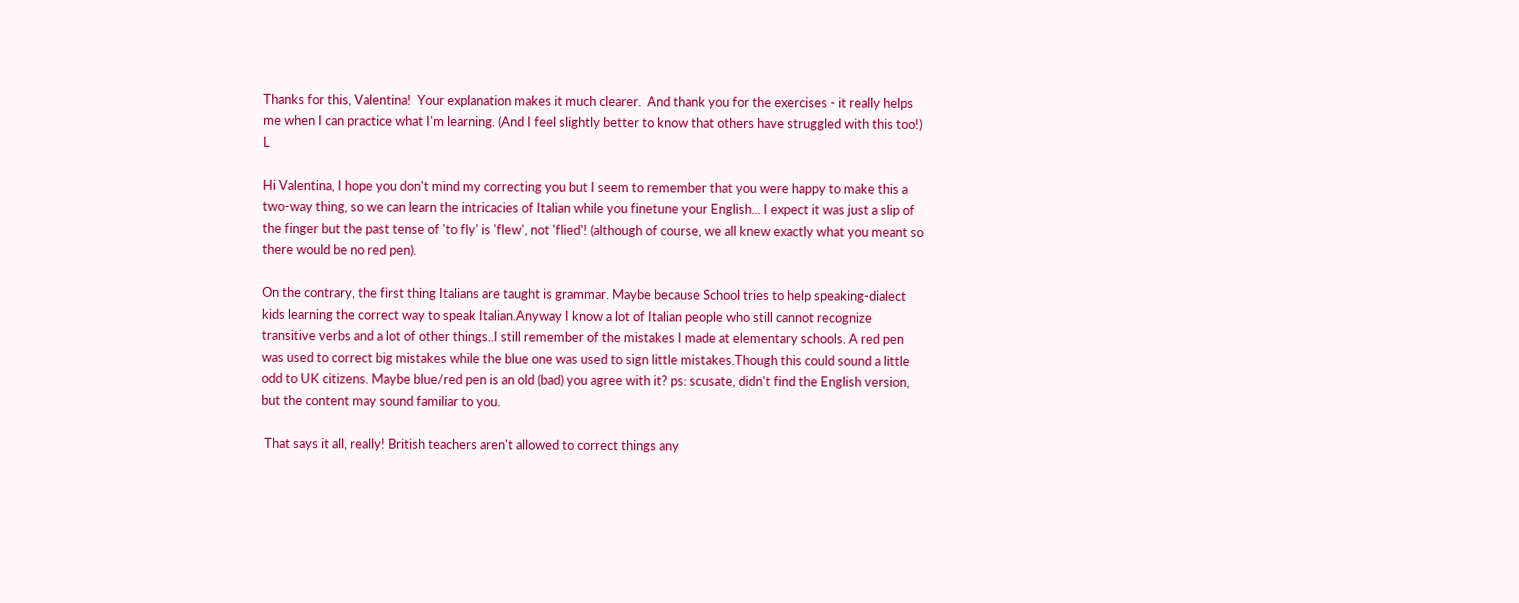Thanks for this, Valentina!  Your explanation makes it much clearer.  And thank you for the exercises - it really helps me when I can practice what I'm learning. (And I feel slightly better to know that others have struggled with this too!) L

Hi Valentina, I hope you don't mind my correcting you but I seem to remember that you were happy to make this a two-way thing, so we can learn the intricacies of Italian while you finetune your English... I expect it was just a slip of the finger but the past tense of 'to fly' is 'flew', not 'flied'! (although of course, we all knew exactly what you meant so there would be no red pen).

On the contrary, the first thing Italians are taught is grammar. Maybe because School tries to help speaking-dialect kids learning the correct way to speak Italian.Anyway I know a lot of Italian people who still cannot recognize transitive verbs and a lot of other things..I still remember of the mistakes I made at elementary schools. A red pen was used to correct big mistakes while the blue one was used to sign little mistakes.Though this could sound a little odd to UK citizens. Maybe blue/red pen is an old (bad) you agree with it? ps: scusate, didn't find the English version, but the content may sound familiar to you.

 That says it all, really! British teachers aren't allowed to correct things any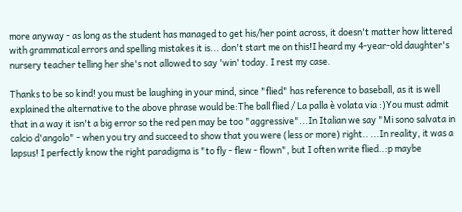more anyway - as long as the student has managed to get his/her point across, it doesn't matter how littered with grammatical errors and spelling mistakes it is... don't start me on this!I heard my 4-year-old daughter's nursery teacher telling her she's not allowed to say 'win' today. I rest my case.

Thanks to be so kind! you must be laughing in your mind, since "flied" has reference to baseball, as it is well explained the alternative to the above phrase would be:The ball flied / La palla è volata via :)You must admit that in a way it isn't a big error so the red pen may be too "aggressive"...In Italian we say "Mi sono salvata in calcio d'angolo" - when you try and succeed to show that you were (less or more) right.. ...In reality, it was a lapsus! I perfectly know the right paradigma is "to fly - flew - flown", but I often write flied..:p maybe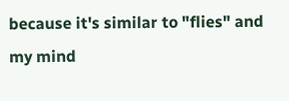because it's similar to "flies" and my mind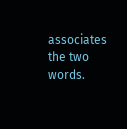associates the two words.